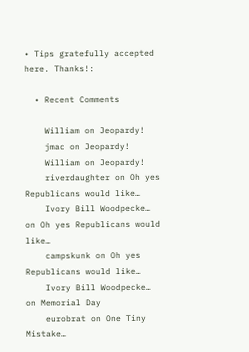• Tips gratefully accepted here. Thanks!:

  • Recent Comments

    William on Jeopardy!
    jmac on Jeopardy!
    William on Jeopardy!
    riverdaughter on Oh yes Republicans would like…
    Ivory Bill Woodpecke… on Oh yes Republicans would like…
    campskunk on Oh yes Republicans would like…
    Ivory Bill Woodpecke… on Memorial Day
    eurobrat on One Tiny Mistake…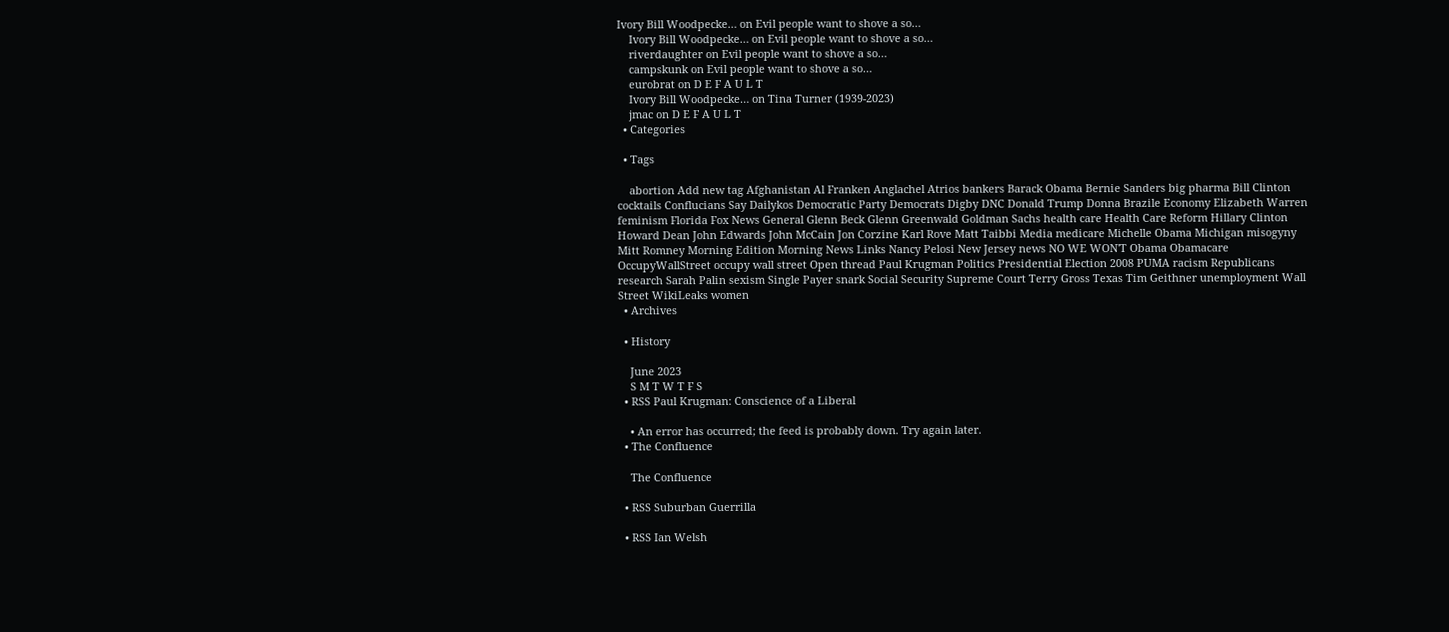Ivory Bill Woodpecke… on Evil people want to shove a so…
    Ivory Bill Woodpecke… on Evil people want to shove a so…
    riverdaughter on Evil people want to shove a so…
    campskunk on Evil people want to shove a so…
    eurobrat on D E F A U L T
    Ivory Bill Woodpecke… on Tina Turner (1939-2023)
    jmac on D E F A U L T
  • Categories

  • Tags

    abortion Add new tag Afghanistan Al Franken Anglachel Atrios bankers Barack Obama Bernie Sanders big pharma Bill Clinton cocktails Conflucians Say Dailykos Democratic Party Democrats Digby DNC Donald Trump Donna Brazile Economy Elizabeth Warren feminism Florida Fox News General Glenn Beck Glenn Greenwald Goldman Sachs health care Health Care Reform Hillary Clinton Howard Dean John Edwards John McCain Jon Corzine Karl Rove Matt Taibbi Media medicare Michelle Obama Michigan misogyny Mitt Romney Morning Edition Morning News Links Nancy Pelosi New Jersey news NO WE WON'T Obama Obamacare OccupyWallStreet occupy wall street Open thread Paul Krugman Politics Presidential Election 2008 PUMA racism Republicans research Sarah Palin sexism Single Payer snark Social Security Supreme Court Terry Gross Texas Tim Geithner unemployment Wall Street WikiLeaks women
  • Archives

  • History

    June 2023
    S M T W T F S
  • RSS Paul Krugman: Conscience of a Liberal

    • An error has occurred; the feed is probably down. Try again later.
  • The Confluence

    The Confluence

  • RSS Suburban Guerrilla

  • RSS Ian Welsh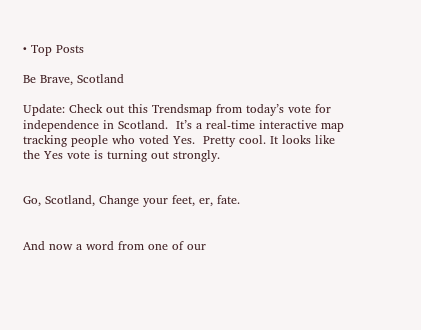• Top Posts

Be Brave, Scotland

Update: Check out this Trendsmap from today’s vote for independence in Scotland.  It’s a real-time interactive map tracking people who voted Yes.  Pretty cool. It looks like the Yes vote is turning out strongly.


Go, Scotland, Change your feet, er, fate.


And now a word from one of our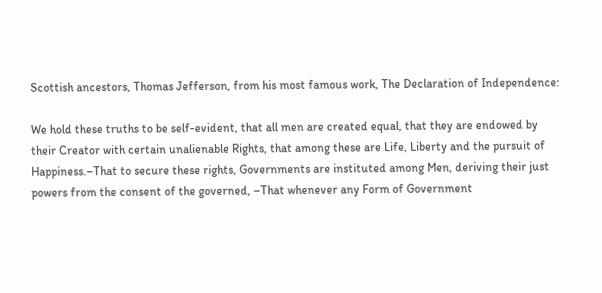Scottish ancestors, Thomas Jefferson, from his most famous work, The Declaration of Independence:

We hold these truths to be self-evident, that all men are created equal, that they are endowed by their Creator with certain unalienable Rights, that among these are Life, Liberty and the pursuit of Happiness.–That to secure these rights, Governments are instituted among Men, deriving their just powers from the consent of the governed, –That whenever any Form of Government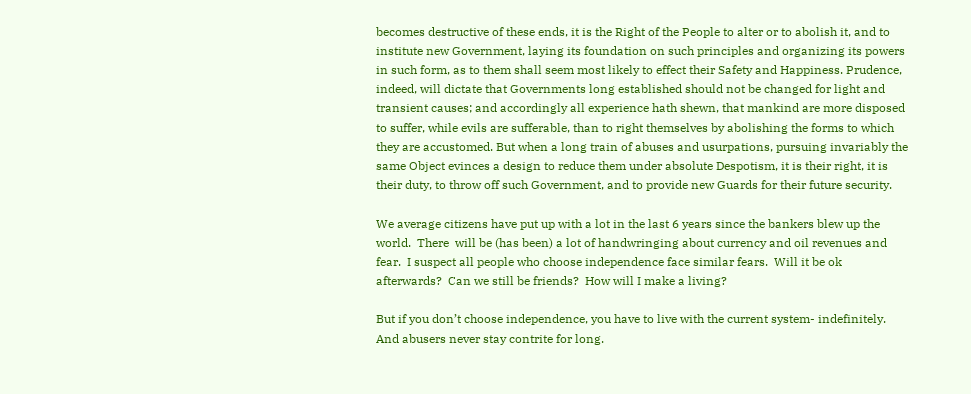becomes destructive of these ends, it is the Right of the People to alter or to abolish it, and to institute new Government, laying its foundation on such principles and organizing its powers in such form, as to them shall seem most likely to effect their Safety and Happiness. Prudence, indeed, will dictate that Governments long established should not be changed for light and transient causes; and accordingly all experience hath shewn, that mankind are more disposed to suffer, while evils are sufferable, than to right themselves by abolishing the forms to which they are accustomed. But when a long train of abuses and usurpations, pursuing invariably the same Object evinces a design to reduce them under absolute Despotism, it is their right, it is their duty, to throw off such Government, and to provide new Guards for their future security.

We average citizens have put up with a lot in the last 6 years since the bankers blew up the world.  There  will be (has been) a lot of handwringing about currency and oil revenues and fear.  I suspect all people who choose independence face similar fears.  Will it be ok afterwards?  Can we still be friends?  How will I make a living?

But if you don’t choose independence, you have to live with the current system- indefinitely.  And abusers never stay contrite for long.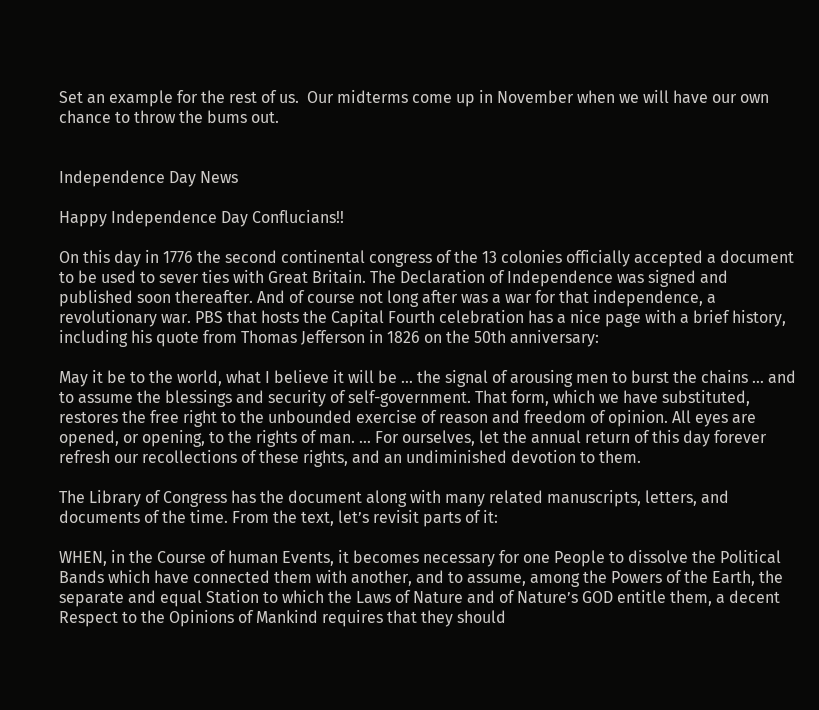Set an example for the rest of us.  Our midterms come up in November when we will have our own chance to throw the bums out.


Independence Day News

Happy Independence Day Conflucians!!

On this day in 1776 the second continental congress of the 13 colonies officially accepted a document to be used to sever ties with Great Britain. The Declaration of Independence was signed and published soon thereafter. And of course not long after was a war for that independence, a revolutionary war. PBS that hosts the Capital Fourth celebration has a nice page with a brief history, including his quote from Thomas Jefferson in 1826 on the 50th anniversary:

May it be to the world, what I believe it will be … the signal of arousing men to burst the chains … and to assume the blessings and security of self-government. That form, which we have substituted, restores the free right to the unbounded exercise of reason and freedom of opinion. All eyes are opened, or opening, to the rights of man. … For ourselves, let the annual return of this day forever refresh our recollections of these rights, and an undiminished devotion to them.

The Library of Congress has the document along with many related manuscripts, letters, and documents of the time. From the text, let’s revisit parts of it:

WHEN, in the Course of human Events, it becomes necessary for one People to dissolve the Political Bands which have connected them with another, and to assume, among the Powers of the Earth, the separate and equal Station to which the Laws of Nature and of Nature’s GOD entitle them, a decent Respect to the Opinions of Mankind requires that they should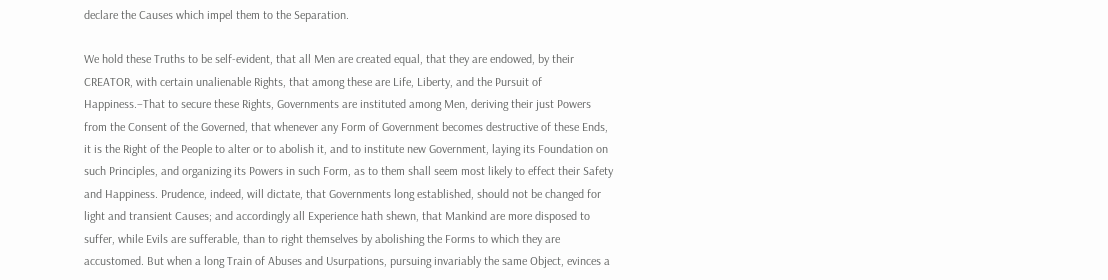declare the Causes which impel them to the Separation.

We hold these Truths to be self-evident, that all Men are created equal, that they are endowed, by their CREATOR, with certain unalienable Rights, that among these are Life, Liberty, and the Pursuit of Happiness.–That to secure these Rights, Governments are instituted among Men, deriving their just Powers from the Consent of the Governed, that whenever any Form of Government becomes destructive of these Ends, it is the Right of the People to alter or to abolish it, and to institute new Government, laying its Foundation on such Principles, and organizing its Powers in such Form, as to them shall seem most likely to effect their Safety and Happiness. Prudence, indeed, will dictate, that Governments long established, should not be changed for light and transient Causes; and accordingly all Experience hath shewn, that Mankind are more disposed to suffer, while Evils are sufferable, than to right themselves by abolishing the Forms to which they are accustomed. But when a long Train of Abuses and Usurpations, pursuing invariably the same Object, evinces a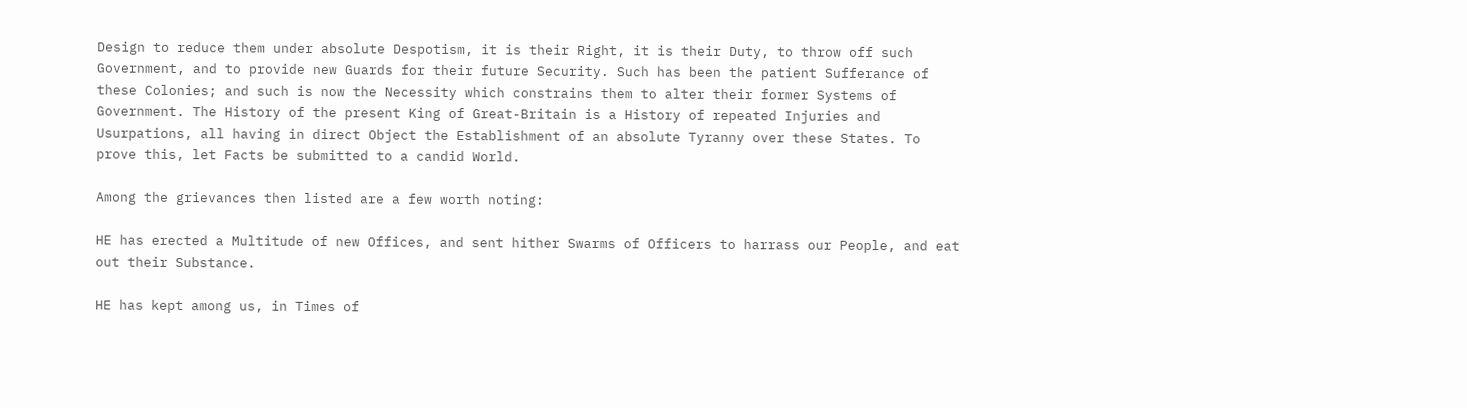Design to reduce them under absolute Despotism, it is their Right, it is their Duty, to throw off such Government, and to provide new Guards for their future Security. Such has been the patient Sufferance of these Colonies; and such is now the Necessity which constrains them to alter their former Systems of Government. The History of the present King of Great-Britain is a History of repeated Injuries and Usurpations, all having in direct Object the Establishment of an absolute Tyranny over these States. To prove this, let Facts be submitted to a candid World.

Among the grievances then listed are a few worth noting:

HE has erected a Multitude of new Offices, and sent hither Swarms of Officers to harrass our People, and eat out their Substance.

HE has kept among us, in Times of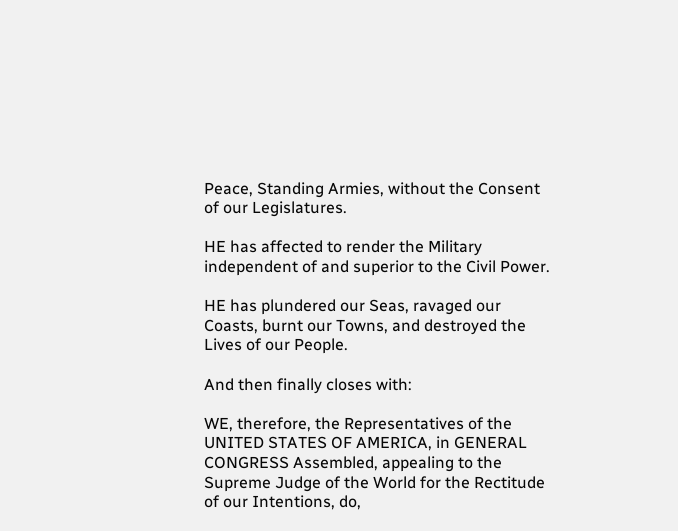Peace, Standing Armies, without the Consent of our Legislatures.

HE has affected to render the Military independent of and superior to the Civil Power.

HE has plundered our Seas, ravaged our Coasts, burnt our Towns, and destroyed the Lives of our People.

And then finally closes with:

WE, therefore, the Representatives of the UNITED STATES OF AMERICA, in GENERAL CONGRESS Assembled, appealing to the Supreme Judge of the World for the Rectitude of our Intentions, do,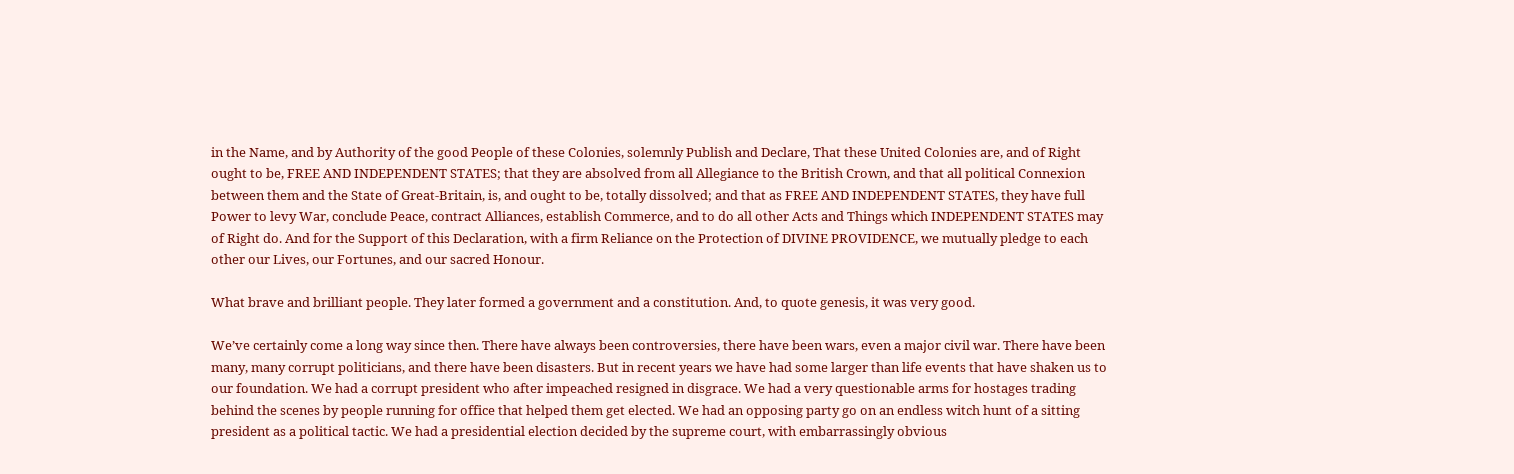in the Name, and by Authority of the good People of these Colonies, solemnly Publish and Declare, That these United Colonies are, and of Right ought to be, FREE AND INDEPENDENT STATES; that they are absolved from all Allegiance to the British Crown, and that all political Connexion between them and the State of Great-Britain, is, and ought to be, totally dissolved; and that as FREE AND INDEPENDENT STATES, they have full Power to levy War, conclude Peace, contract Alliances, establish Commerce, and to do all other Acts and Things which INDEPENDENT STATES may of Right do. And for the Support of this Declaration, with a firm Reliance on the Protection of DIVINE PROVIDENCE, we mutually pledge to each other our Lives, our Fortunes, and our sacred Honour.

What brave and brilliant people. They later formed a government and a constitution. And, to quote genesis, it was very good.

We’ve certainly come a long way since then. There have always been controversies, there have been wars, even a major civil war. There have been many, many corrupt politicians, and there have been disasters. But in recent years we have had some larger than life events that have shaken us to our foundation. We had a corrupt president who after impeached resigned in disgrace. We had a very questionable arms for hostages trading behind the scenes by people running for office that helped them get elected. We had an opposing party go on an endless witch hunt of a sitting president as a political tactic. We had a presidential election decided by the supreme court, with embarrassingly obvious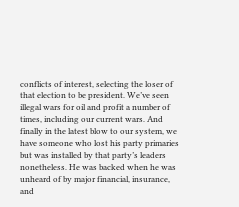conflicts of interest, selecting the loser of that election to be president. We’ve seen illegal wars for oil and profit a number of times, including our current wars. And finally in the latest blow to our system, we have someone who lost his party primaries but was installed by that party’s leaders nonetheless. He was backed when he was unheard of by major financial, insurance, and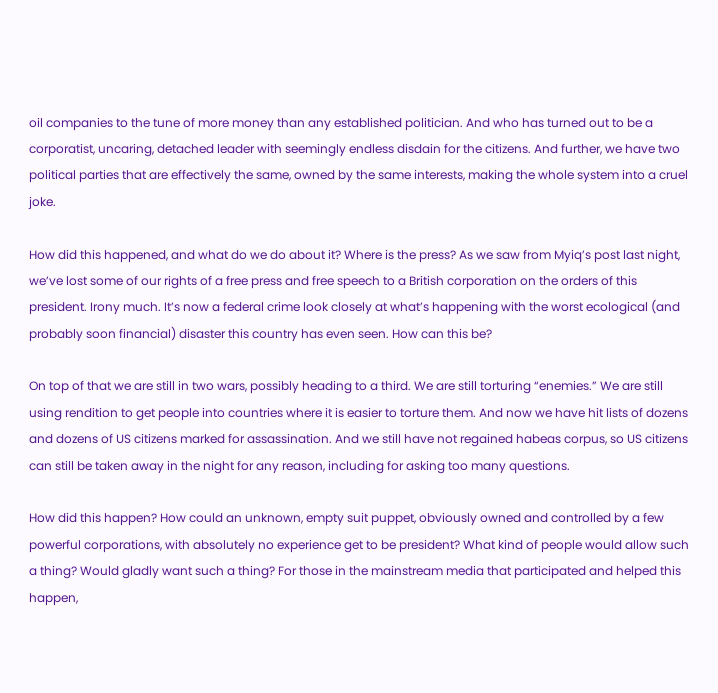oil companies to the tune of more money than any established politician. And who has turned out to be a corporatist, uncaring, detached leader with seemingly endless disdain for the citizens. And further, we have two political parties that are effectively the same, owned by the same interests, making the whole system into a cruel joke.

How did this happened, and what do we do about it? Where is the press? As we saw from Myiq’s post last night, we’ve lost some of our rights of a free press and free speech to a British corporation on the orders of this president. Irony much. It’s now a federal crime look closely at what’s happening with the worst ecological (and probably soon financial) disaster this country has even seen. How can this be?

On top of that we are still in two wars, possibly heading to a third. We are still torturing “enemies.” We are still using rendition to get people into countries where it is easier to torture them. And now we have hit lists of dozens and dozens of US citizens marked for assassination. And we still have not regained habeas corpus, so US citizens can still be taken away in the night for any reason, including for asking too many questions.

How did this happen? How could an unknown, empty suit puppet, obviously owned and controlled by a few powerful corporations, with absolutely no experience get to be president? What kind of people would allow such a thing? Would gladly want such a thing? For those in the mainstream media that participated and helped this happen,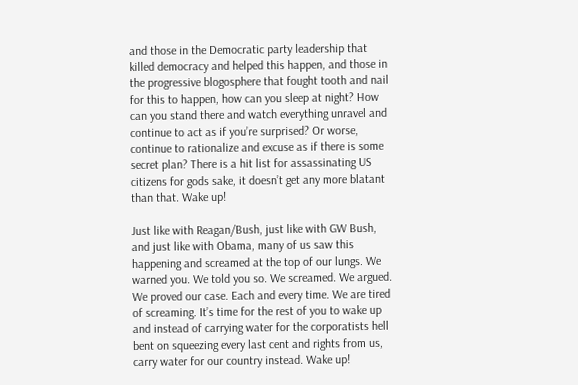and those in the Democratic party leadership that killed democracy and helped this happen, and those in the progressive blogosphere that fought tooth and nail for this to happen, how can you sleep at night? How can you stand there and watch everything unravel and continue to act as if you’re surprised? Or worse, continue to rationalize and excuse as if there is some secret plan? There is a hit list for assassinating US citizens for gods sake, it doesn’t get any more blatant than that. Wake up!

Just like with Reagan/Bush, just like with GW Bush, and just like with Obama, many of us saw this happening and screamed at the top of our lungs. We warned you. We told you so. We screamed. We argued. We proved our case. Each and every time. We are tired of screaming. It’s time for the rest of you to wake up and instead of carrying water for the corporatists hell bent on squeezing every last cent and rights from us, carry water for our country instead. Wake up!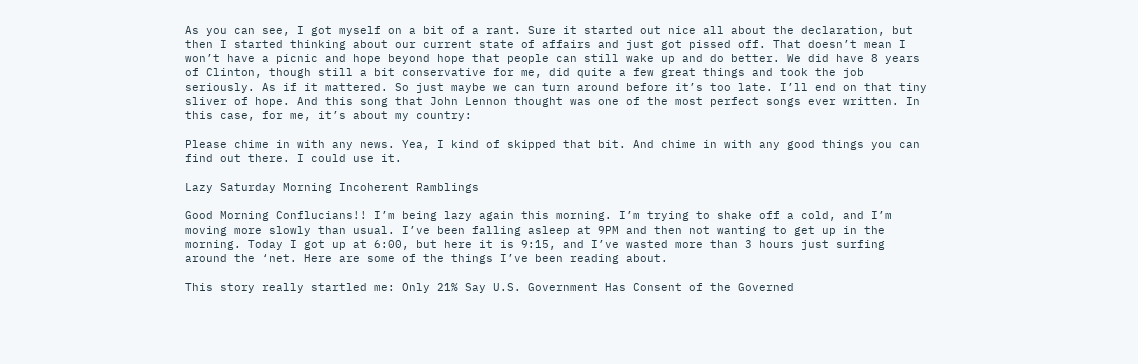As you can see, I got myself on a bit of a rant. Sure it started out nice all about the declaration, but then I started thinking about our current state of affairs and just got pissed off. That doesn’t mean I won’t have a picnic and hope beyond hope that people can still wake up and do better. We did have 8 years of Clinton, though still a bit conservative for me, did quite a few great things and took the job seriously. As if it mattered. So just maybe we can turn around before it’s too late. I’ll end on that tiny sliver of hope. And this song that John Lennon thought was one of the most perfect songs ever written. In this case, for me, it’s about my country:

Please chime in with any news. Yea, I kind of skipped that bit. And chime in with any good things you can find out there. I could use it.

Lazy Saturday Morning Incoherent Ramblings

Good Morning Conflucians!! I’m being lazy again this morning. I’m trying to shake off a cold, and I’m moving more slowly than usual. I’ve been falling asleep at 9PM and then not wanting to get up in the morning. Today I got up at 6:00, but here it is 9:15, and I’ve wasted more than 3 hours just surfing around the ‘net. Here are some of the things I’ve been reading about.

This story really startled me: Only 21% Say U.S. Government Has Consent of the Governed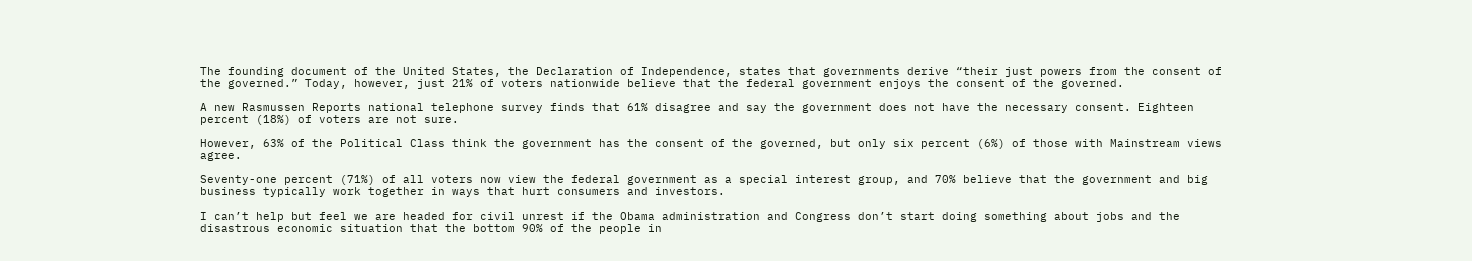The founding document of the United States, the Declaration of Independence, states that governments derive “their just powers from the consent of the governed.” Today, however, just 21% of voters nationwide believe that the federal government enjoys the consent of the governed.

A new Rasmussen Reports national telephone survey finds that 61% disagree and say the government does not have the necessary consent. Eighteen percent (18%) of voters are not sure.

However, 63% of the Political Class think the government has the consent of the governed, but only six percent (6%) of those with Mainstream views agree.

Seventy-one percent (71%) of all voters now view the federal government as a special interest group, and 70% believe that the government and big business typically work together in ways that hurt consumers and investors.

I can’t help but feel we are headed for civil unrest if the Obama administration and Congress don’t start doing something about jobs and the disastrous economic situation that the bottom 90% of the people in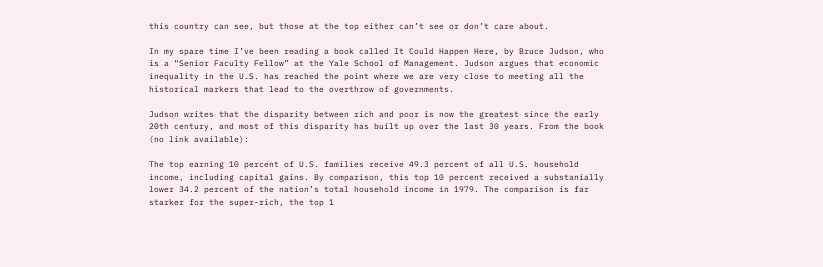this country can see, but those at the top either can’t see or don’t care about.

In my spare time I’ve been reading a book called It Could Happen Here, by Bruce Judson, who is a “Senior Faculty Fellow” at the Yale School of Management. Judson argues that economic inequality in the U.S. has reached the point where we are very close to meeting all the historical markers that lead to the overthrow of governments.

Judson writes that the disparity between rich and poor is now the greatest since the early 20th century, and most of this disparity has built up over the last 30 years. From the book (no link available):

The top earning 10 percent of U.S. families receive 49.3 percent of all U.S. household income, including capital gains. By comparison, this top 10 percent received a substanially lower 34.2 percent of the nation’s total household income in 1979. The comparison is far starker for the super-rich, the top 1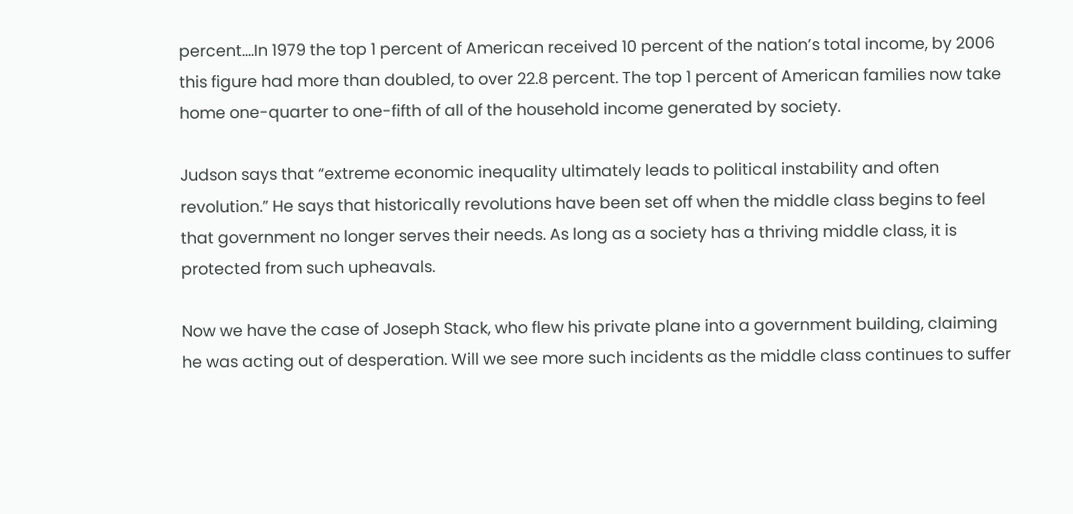percent….In 1979 the top 1 percent of American received 10 percent of the nation’s total income, by 2006 this figure had more than doubled, to over 22.8 percent. The top 1 percent of American families now take home one-quarter to one-fifth of all of the household income generated by society.

Judson says that “extreme economic inequality ultimately leads to political instability and often revolution.” He says that historically revolutions have been set off when the middle class begins to feel that government no longer serves their needs. As long as a society has a thriving middle class, it is protected from such upheavals.

Now we have the case of Joseph Stack, who flew his private plane into a government building, claiming he was acting out of desperation. Will we see more such incidents as the middle class continues to suffer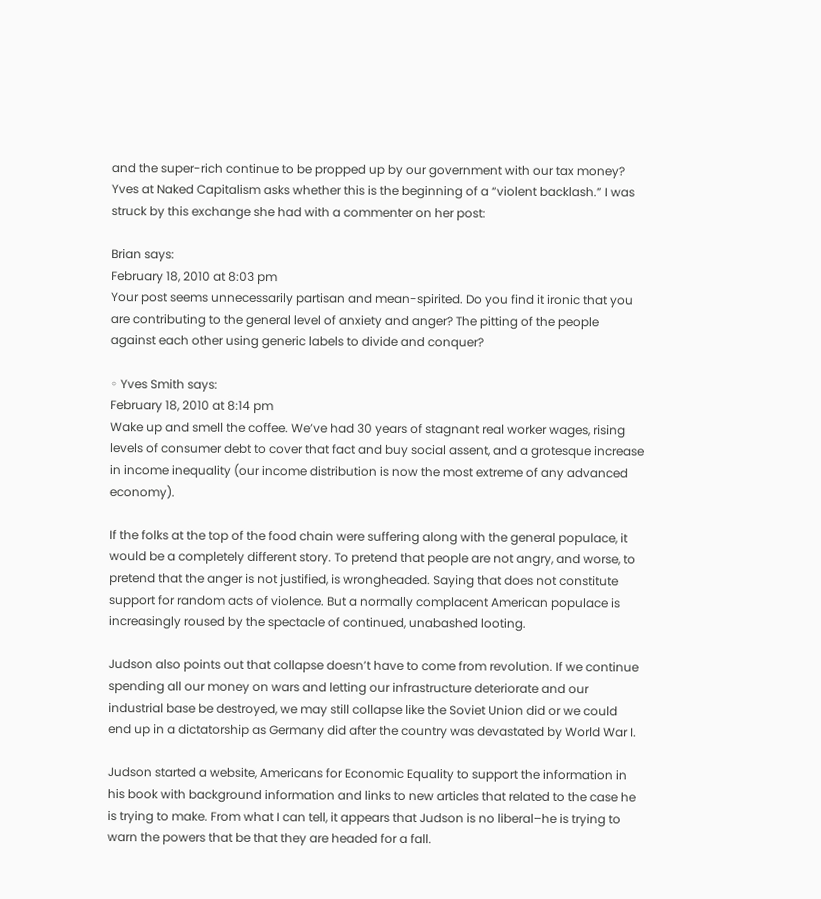and the super-rich continue to be propped up by our government with our tax money? Yves at Naked Capitalism asks whether this is the beginning of a “violent backlash.” I was struck by this exchange she had with a commenter on her post:

Brian says:
February 18, 2010 at 8:03 pm
Your post seems unnecessarily partisan and mean-spirited. Do you find it ironic that you are contributing to the general level of anxiety and anger? The pitting of the people against each other using generic labels to divide and conquer?

◦ Yves Smith says:
February 18, 2010 at 8:14 pm
Wake up and smell the coffee. We’ve had 30 years of stagnant real worker wages, rising levels of consumer debt to cover that fact and buy social assent, and a grotesque increase in income inequality (our income distribution is now the most extreme of any advanced economy).

If the folks at the top of the food chain were suffering along with the general populace, it would be a completely different story. To pretend that people are not angry, and worse, to pretend that the anger is not justified, is wrongheaded. Saying that does not constitute support for random acts of violence. But a normally complacent American populace is increasingly roused by the spectacle of continued, unabashed looting.

Judson also points out that collapse doesn’t have to come from revolution. If we continue spending all our money on wars and letting our infrastructure deteriorate and our industrial base be destroyed, we may still collapse like the Soviet Union did or we could end up in a dictatorship as Germany did after the country was devastated by World War I.

Judson started a website, Americans for Economic Equality to support the information in his book with background information and links to new articles that related to the case he is trying to make. From what I can tell, it appears that Judson is no liberal–he is trying to warn the powers that be that they are headed for a fall.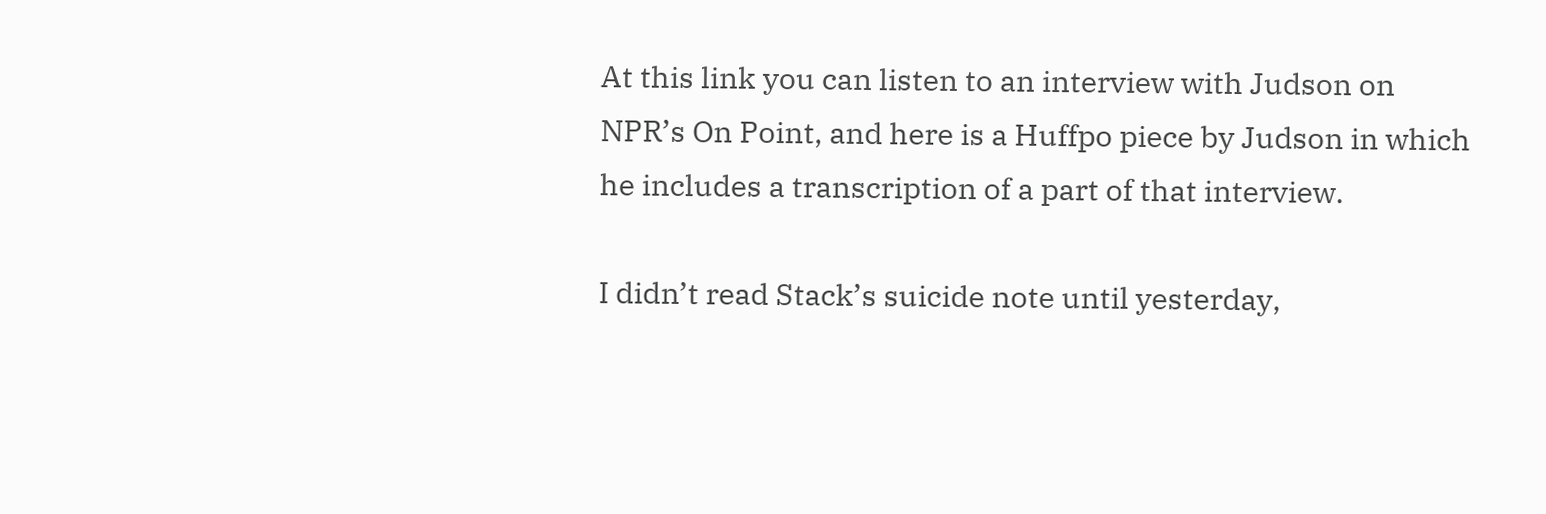At this link you can listen to an interview with Judson on NPR’s On Point, and here is a Huffpo piece by Judson in which he includes a transcription of a part of that interview.

I didn’t read Stack’s suicide note until yesterday,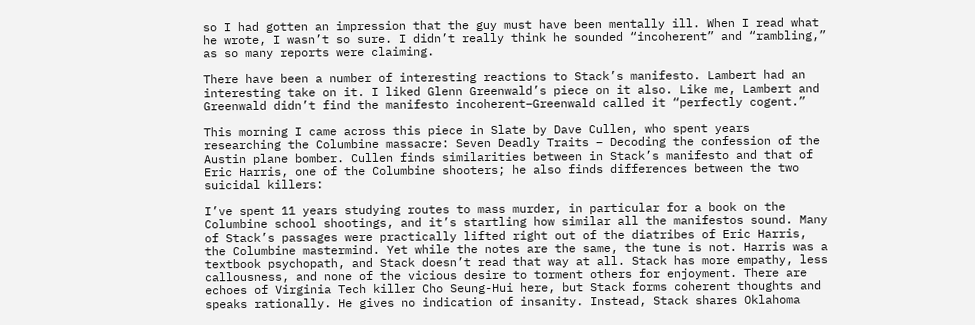so I had gotten an impression that the guy must have been mentally ill. When I read what he wrote, I wasn’t so sure. I didn’t really think he sounded “incoherent” and “rambling,” as so many reports were claiming.

There have been a number of interesting reactions to Stack’s manifesto. Lambert had an interesting take on it. I liked Glenn Greenwald’s piece on it also. Like me, Lambert and Greenwald didn’t find the manifesto incoherent–Greenwald called it “perfectly cogent.”

This morning I came across this piece in Slate by Dave Cullen, who spent years researching the Columbine massacre: Seven Deadly Traits – Decoding the confession of the Austin plane bomber. Cullen finds similarities between in Stack’s manifesto and that of Eric Harris, one of the Columbine shooters; he also finds differences between the two suicidal killers:

I’ve spent 11 years studying routes to mass murder, in particular for a book on the Columbine school shootings, and it’s startling how similar all the manifestos sound. Many of Stack’s passages were practically lifted right out of the diatribes of Eric Harris, the Columbine mastermind. Yet while the notes are the same, the tune is not. Harris was a textbook psychopath, and Stack doesn’t read that way at all. Stack has more empathy, less callousness, and none of the vicious desire to torment others for enjoyment. There are echoes of Virginia Tech killer Cho Seung-Hui here, but Stack forms coherent thoughts and speaks rationally. He gives no indication of insanity. Instead, Stack shares Oklahoma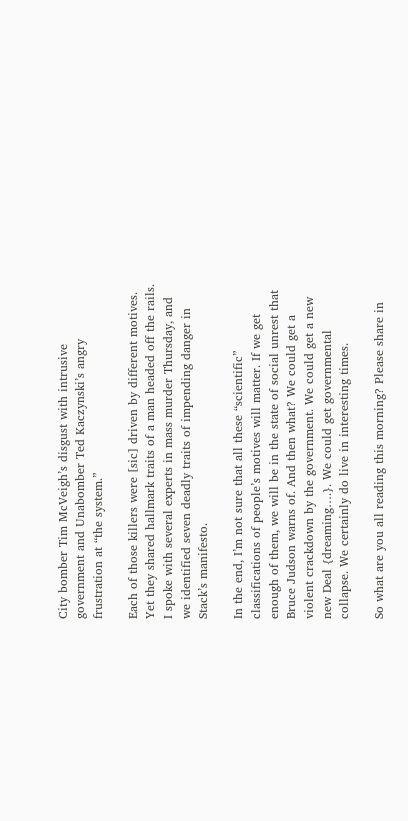City bomber Tim McVeigh’s disgust with intrusive government and Unabomber Ted Kaczynski’s angry frustration at “the system.”

Each of those killers were [sic] driven by different motives. Yet they shared hallmark traits of a man headed off the rails. I spoke with several experts in mass murder Thursday, and we identified seven deadly traits of impending danger in Stack’s manifesto.

In the end, I’m not sure that all these “scientific” classifications of people’s motives will matter. If we get enough of them, we will be in the state of social unrest that Bruce Judson warns of. And then what? We could get a violent crackdown by the government. We could get a new new Deal {dreaming….}. We could get governmental collapse. We certainly do live in interesting times.

So what are you all reading this morning? Please share in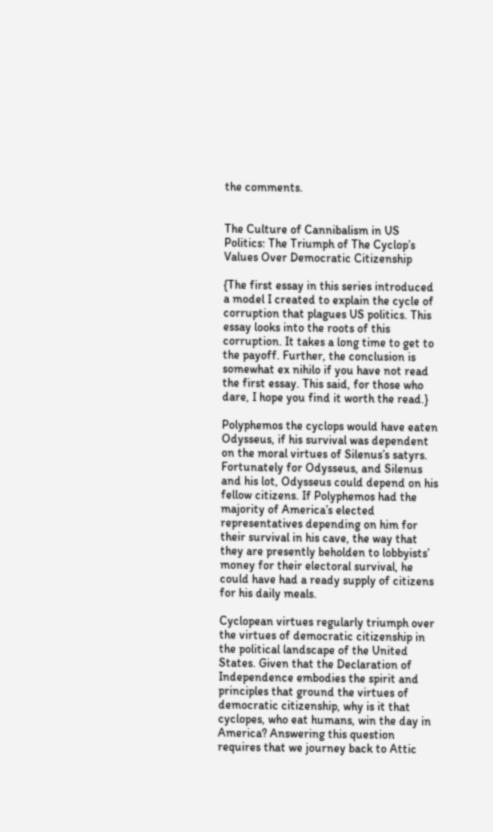the comments.


The Culture of Cannibalism in US Politics: The Triumph of The Cyclop’s Values Over Democratic Citizenship

{The first essay in this series introduced a model I created to explain the cycle of corruption that plagues US politics. This essay looks into the roots of this corruption. It takes a long time to get to the payoff. Further, the conclusion is somewhat ex nihilo if you have not read the first essay. This said, for those who dare, I hope you find it worth the read.}

Polyphemos the cyclops would have eaten Odysseus, if his survival was dependent on the moral virtues of Silenus’s satyrs. Fortunately for Odysseus, and Silenus and his lot, Odysseus could depend on his fellow citizens. If Polyphemos had the majority of America’s elected representatives depending on him for their survival in his cave, the way that they are presently beholden to lobbyists’ money for their electoral survival, he could have had a ready supply of citizens for his daily meals.

Cyclopean virtues regularly triumph over the virtues of democratic citizenship in the political landscape of the United States. Given that the Declaration of Independence embodies the spirit and principles that ground the virtues of democratic citizenship, why is it that cyclopes, who eat humans, win the day in America? Answering this question requires that we journey back to Attic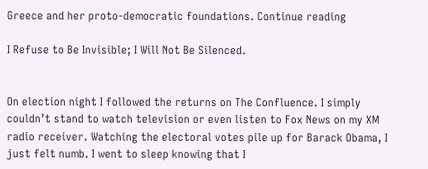Greece and her proto-democratic foundations. Continue reading

I Refuse to Be Invisible; I Will Not Be Silenced.


On election night I followed the returns on The Confluence. I simply couldn’t stand to watch television or even listen to Fox News on my XM radio receiver. Watching the electoral votes pile up for Barack Obama, I just felt numb. I went to sleep knowing that I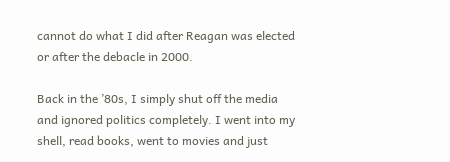cannot do what I did after Reagan was elected or after the debacle in 2000.

Back in the ’80s, I simply shut off the media and ignored politics completely. I went into my shell, read books, went to movies and just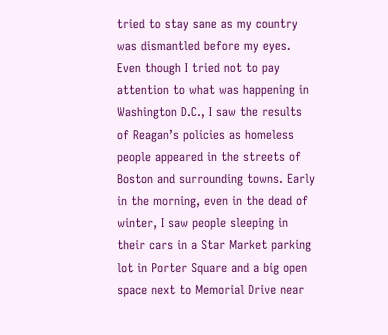tried to stay sane as my country was dismantled before my eyes. Even though I tried not to pay attention to what was happening in Washington D.C., I saw the results of Reagan’s policies as homeless people appeared in the streets of Boston and surrounding towns. Early in the morning, even in the dead of winter, I saw people sleeping in their cars in a Star Market parking lot in Porter Square and a big open space next to Memorial Drive near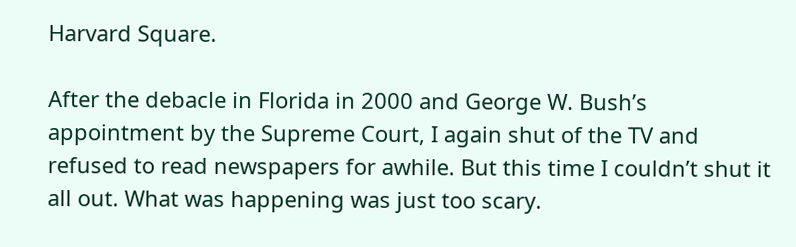Harvard Square.

After the debacle in Florida in 2000 and George W. Bush’s appointment by the Supreme Court, I again shut of the TV and refused to read newspapers for awhile. But this time I couldn’t shut it all out. What was happening was just too scary.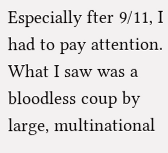Especially fter 9/11, I had to pay attention. What I saw was a bloodless coup by large, multinational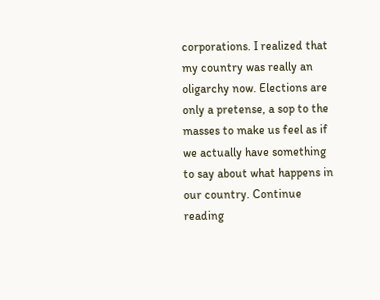corporations. I realized that my country was really an oligarchy now. Elections are only a pretense, a sop to the masses to make us feel as if we actually have something to say about what happens in our country. Continue reading